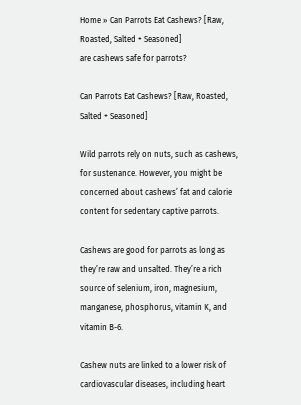Home » Can Parrots Eat Cashews? [Raw, Roasted, Salted + Seasoned]
are cashews safe for parrots?

Can Parrots Eat Cashews? [Raw, Roasted, Salted + Seasoned]

Wild parrots rely on nuts, such as cashews, for sustenance. However, you might be concerned about cashews’ fat and calorie content for sedentary captive parrots.

Cashews are good for parrots as long as they’re raw and unsalted. They’re a rich source of selenium, iron, magnesium, manganese, phosphorus, vitamin K, and vitamin B-6.

Cashew nuts are linked to a lower risk of cardiovascular diseases, including heart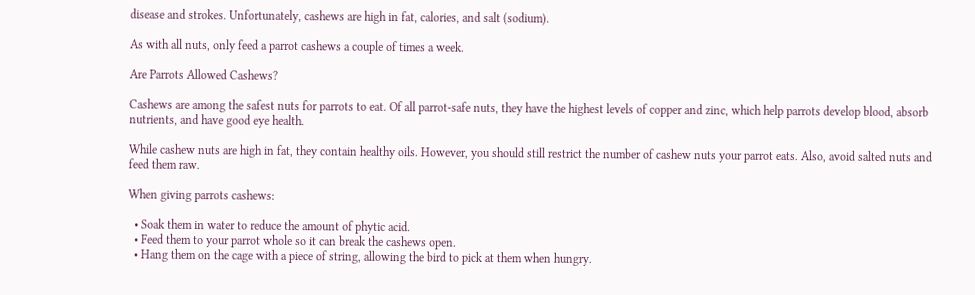disease and strokes. Unfortunately, cashews are high in fat, calories, and salt (sodium).

As with all nuts, only feed a parrot cashews a couple of times a week.

Are Parrots Allowed Cashews?

Cashews are among the safest nuts for parrots to eat. Of all parrot-safe nuts, they have the highest levels of copper and zinc, which help parrots develop blood, absorb nutrients, and have good eye health.

While cashew nuts are high in fat, they contain healthy oils. However, you should still restrict the number of cashew nuts your parrot eats. Also, avoid salted nuts and feed them raw.

When giving parrots cashews:

  • Soak them in water to reduce the amount of phytic acid.
  • Feed them to your parrot whole so it can break the cashews open.
  • Hang them on the cage with a piece of string, allowing the bird to pick at them when hungry.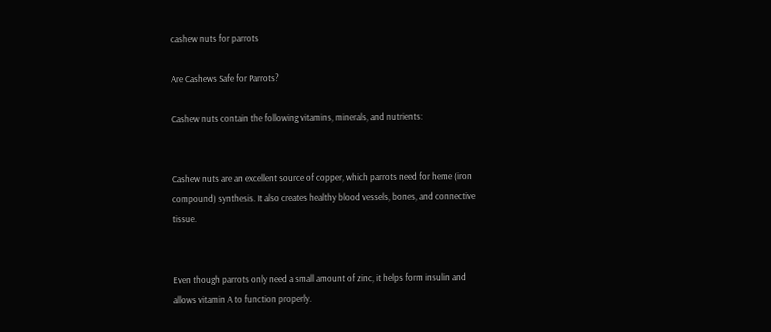cashew nuts for parrots

Are Cashews Safe for Parrots?

Cashew nuts contain the following vitamins, minerals, and nutrients:


Cashew nuts are an excellent source of copper, which parrots need for heme (iron compound) synthesis. It also creates healthy blood vessels, bones, and connective tissue.


Even though parrots only need a small amount of zinc, it helps form insulin and allows vitamin A to function properly.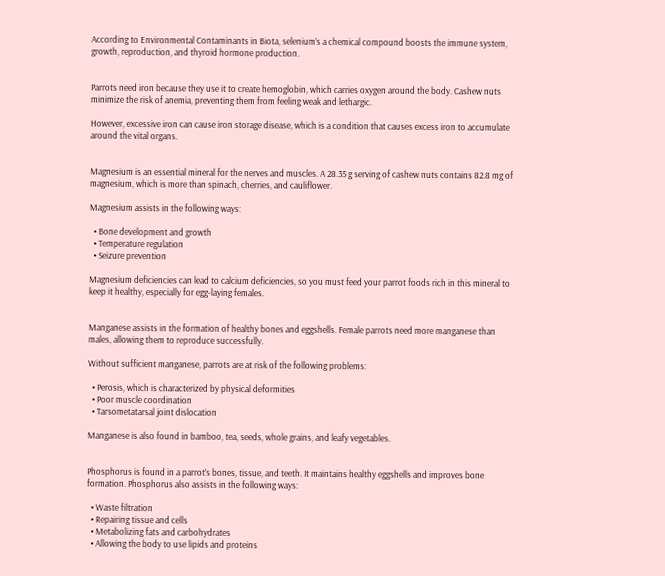According to Environmental Contaminants in Biota, selenium’s a chemical compound boosts the immune system, growth, reproduction, and thyroid hormone production.


Parrots need iron because they use it to create hemoglobin, which carries oxygen around the body. Cashew nuts minimize the risk of anemia, preventing them from feeling weak and lethargic.

However, excessive iron can cause iron storage disease, which is a condition that causes excess iron to accumulate around the vital organs.


Magnesium is an essential mineral for the nerves and muscles. A 28.35 g serving of cashew nuts contains 82.8 mg of magnesium, which is more than spinach, cherries, and cauliflower.

Magnesium assists in the following ways:

  • Bone development and growth
  • Temperature regulation
  • Seizure prevention

Magnesium deficiencies can lead to calcium deficiencies, so you must feed your parrot foods rich in this mineral to keep it healthy, especially for egg-laying females.


Manganese assists in the formation of healthy bones and eggshells. Female parrots need more manganese than males, allowing them to reproduce successfully.

Without sufficient manganese, parrots are at risk of the following problems:

  • Perosis, which is characterized by physical deformities
  • Poor muscle coordination
  • Tarsometatarsal joint dislocation

Manganese is also found in bamboo, tea, seeds, whole grains, and leafy vegetables.


Phosphorus is found in a parrot’s bones, tissue, and teeth. It maintains healthy eggshells and improves bone formation. Phosphorus also assists in the following ways:

  • Waste filtration
  • Repairing tissue and cells
  • Metabolizing fats and carbohydrates
  • Allowing the body to use lipids and proteins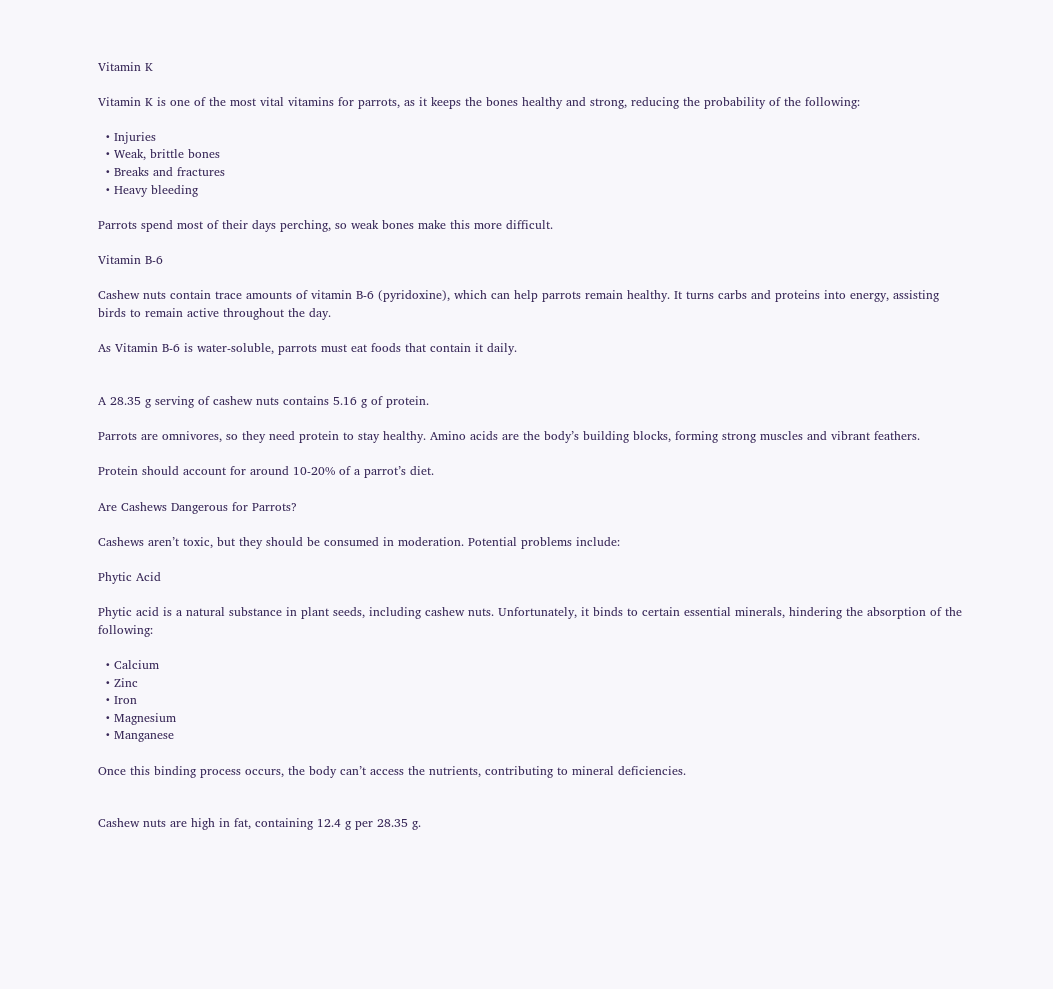Vitamin K

Vitamin K is one of the most vital vitamins for parrots, as it keeps the bones healthy and strong, reducing the probability of the following:

  • Injuries
  • Weak, brittle bones
  • Breaks and fractures
  • Heavy bleeding

Parrots spend most of their days perching, so weak bones make this more difficult.

Vitamin B-6

Cashew nuts contain trace amounts of vitamin B-6 (pyridoxine), which can help parrots remain healthy. It turns carbs and proteins into energy, assisting birds to remain active throughout the day.

As Vitamin B-6 is water-soluble, parrots must eat foods that contain it daily.


A 28.35 g serving of cashew nuts contains 5.16 g of protein.

Parrots are omnivores, so they need protein to stay healthy. Amino acids are the body’s building blocks, forming strong muscles and vibrant feathers.

Protein should account for around 10-20% of a parrot’s diet.

Are Cashews Dangerous for Parrots?

Cashews aren’t toxic, but they should be consumed in moderation. Potential problems include:

Phytic Acid

Phytic acid is a natural substance in plant seeds, including cashew nuts. Unfortunately, it binds to certain essential minerals, hindering the absorption of the following:

  • Calcium
  • Zinc
  • Iron
  • Magnesium
  • Manganese

Once this binding process occurs, the body can’t access the nutrients, contributing to mineral deficiencies.


Cashew nuts are high in fat, containing 12.4 g per 28.35 g.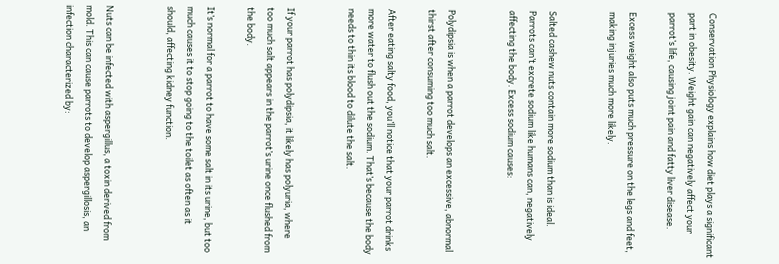Conservation Physiology explains how diet plays a significant part in obesity. Weight gain can negatively affect your parrot’s life, causing joint pain and fatty liver disease.

Excess weight also puts much pressure on the legs and feet, making injuries much more likely.


Salted cashew nuts contain more sodium than is ideal. Parrots can’t excrete sodium like humans can, negatively affecting the body. Excess sodium causes:


Polydipsia is when a parrot develops an excessive, abnormal thirst after consuming too much salt.

After eating salty food, you’ll notice that your parrot drinks more water to flush out the sodium. That’s because the body needs to thin its blood to dilute the salt.


If your parrot has polydipsia, it likely has polyuria, where too much salt appears in the parrot’s urine once flushed from the body.

It’s normal for a parrot to have some salt in its urine, but too much causes it to stop going to the toilet as often as it should, affecting kidney function.


Nuts can be infected with aspergillus, a toxin derived from mold. This can cause parrots to develop aspergillosis, an infection characterized by: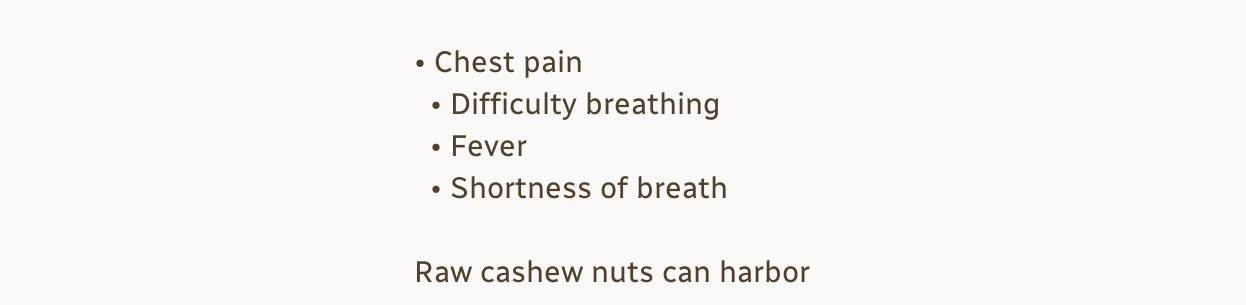• Chest pain
  • Difficulty breathing
  • Fever
  • Shortness of breath

Raw cashew nuts can harbor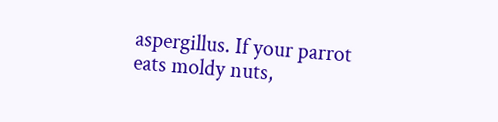aspergillus. If your parrot eats moldy nuts,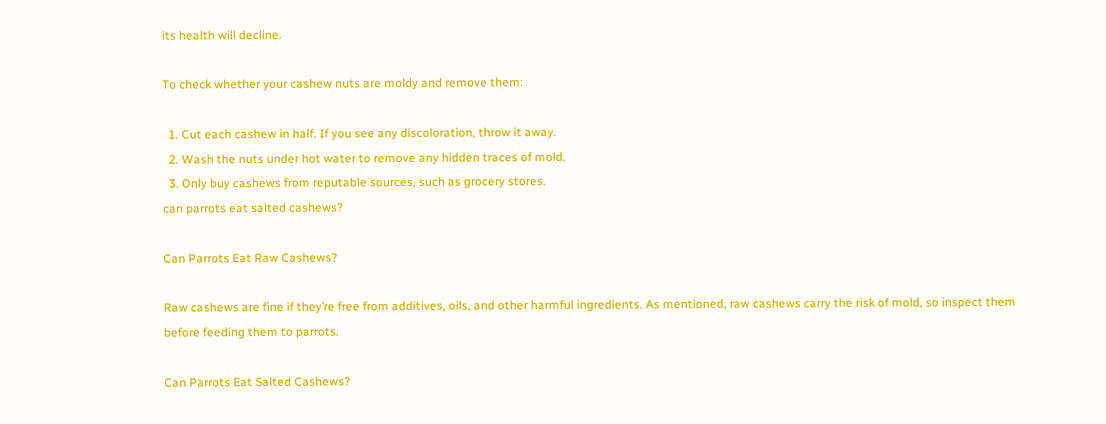its health will decline.

To check whether your cashew nuts are moldy and remove them:

  1. Cut each cashew in half. If you see any discoloration, throw it away.
  2. Wash the nuts under hot water to remove any hidden traces of mold.
  3. Only buy cashews from reputable sources, such as grocery stores.
can parrots eat salted cashews?

Can Parrots Eat Raw Cashews?

Raw cashews are fine if they’re free from additives, oils, and other harmful ingredients. As mentioned, raw cashews carry the risk of mold, so inspect them before feeding them to parrots.

Can Parrots Eat Salted Cashews?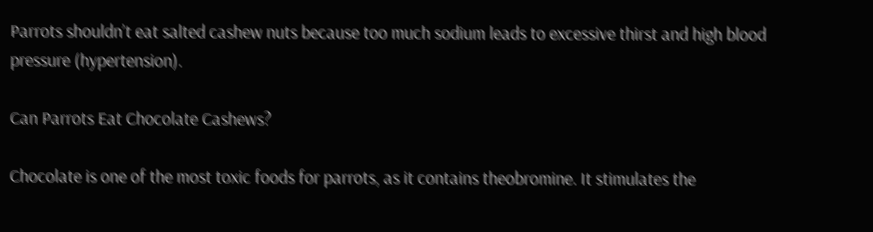Parrots shouldn’t eat salted cashew nuts because too much sodium leads to excessive thirst and high blood pressure (hypertension).

Can Parrots Eat Chocolate Cashews?

Chocolate is one of the most toxic foods for parrots, as it contains theobromine. It stimulates the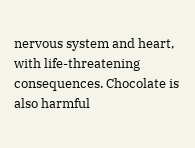nervous system and heart, with life-threatening consequences. Chocolate is also harmful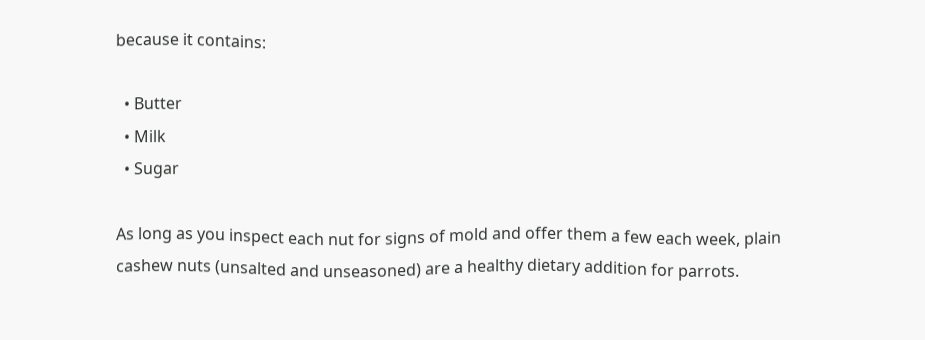because it contains:

  • Butter
  • Milk
  • Sugar

As long as you inspect each nut for signs of mold and offer them a few each week, plain cashew nuts (unsalted and unseasoned) are a healthy dietary addition for parrots.